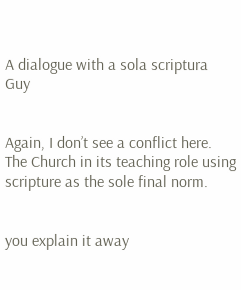A dialogue with a sola scriptura Guy


Again, I don’t see a conflict here. The Church in its teaching role using scripture as the sole final norm.


you explain it away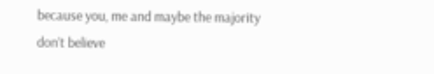because you, me and maybe the majority don’t believe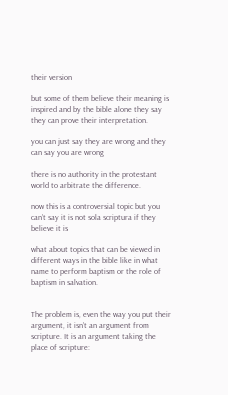their version

but some of them believe their meaning is inspired and by the bible alone they say they can prove their interpretation.

you can just say they are wrong and they can say you are wrong

there is no authority in the protestant world to arbitrate the difference.

now this is a controversial topic but you can’t say it is not sola scriptura if they believe it is

what about topics that can be viewed in different ways in the bible like in what name to perform baptism or the role of baptism in salvation.


The problem is, even the way you put their argument, it isn’t an argument from scripture. It is an argument taking the place of scripture: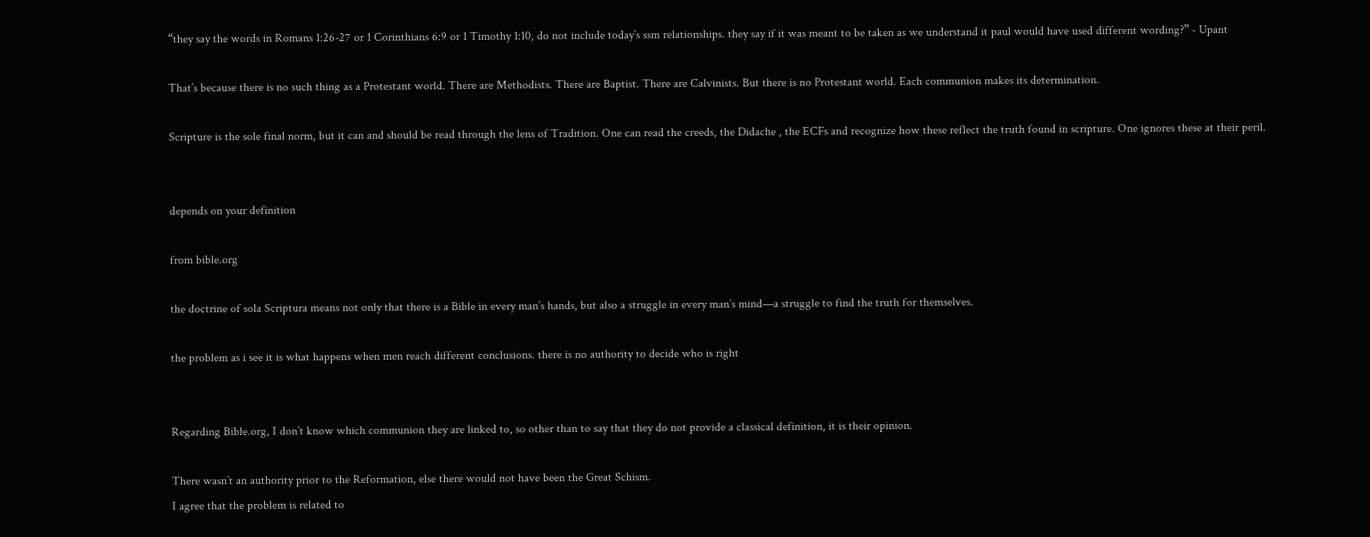“they say the words in Romans 1:26-27 or 1 Corinthians 6:9 or 1 Timothy 1:10, do not include today’s ssm relationships. they say if it was meant to be taken as we understand it paul would have used different wording?” - Upant

That’s because there is no such thing as a Protestant world. There are Methodists. There are Baptist. There are Calvinists. But there is no Protestant world. Each communion makes its determination.

Scripture is the sole final norm, but it can and should be read through the lens of Tradition. One can read the creeds, the Didache , the ECFs and recognize how these reflect the truth found in scripture. One ignores these at their peril.


depends on your definition

from bible.org

the doctrine of sola Scriptura means not only that there is a Bible in every man’s hands, but also a struggle in every man’s mind—a struggle to find the truth for themselves.

the problem as i see it is what happens when men reach different conclusions. there is no authority to decide who is right


Regarding Bible.org, I don’t know which communion they are linked to, so other than to say that they do not provide a classical definition, it is their opinion.

There wasn’t an authority prior to the Reformation, else there would not have been the Great Schism.
I agree that the problem is related to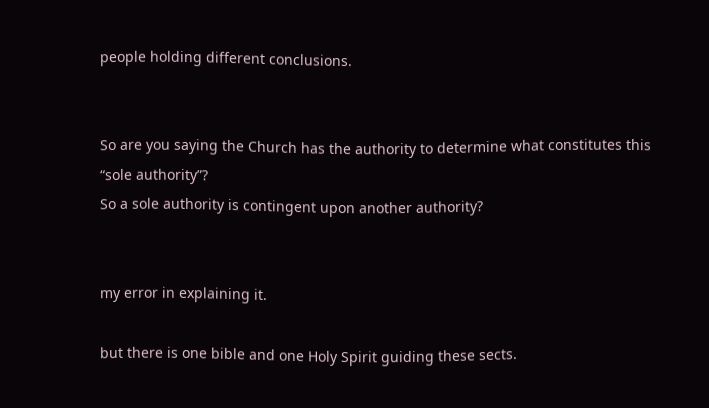people holding different conclusions.


So are you saying the Church has the authority to determine what constitutes this “sole authority”?
So a sole authority is contingent upon another authority?


my error in explaining it.

but there is one bible and one Holy Spirit guiding these sects.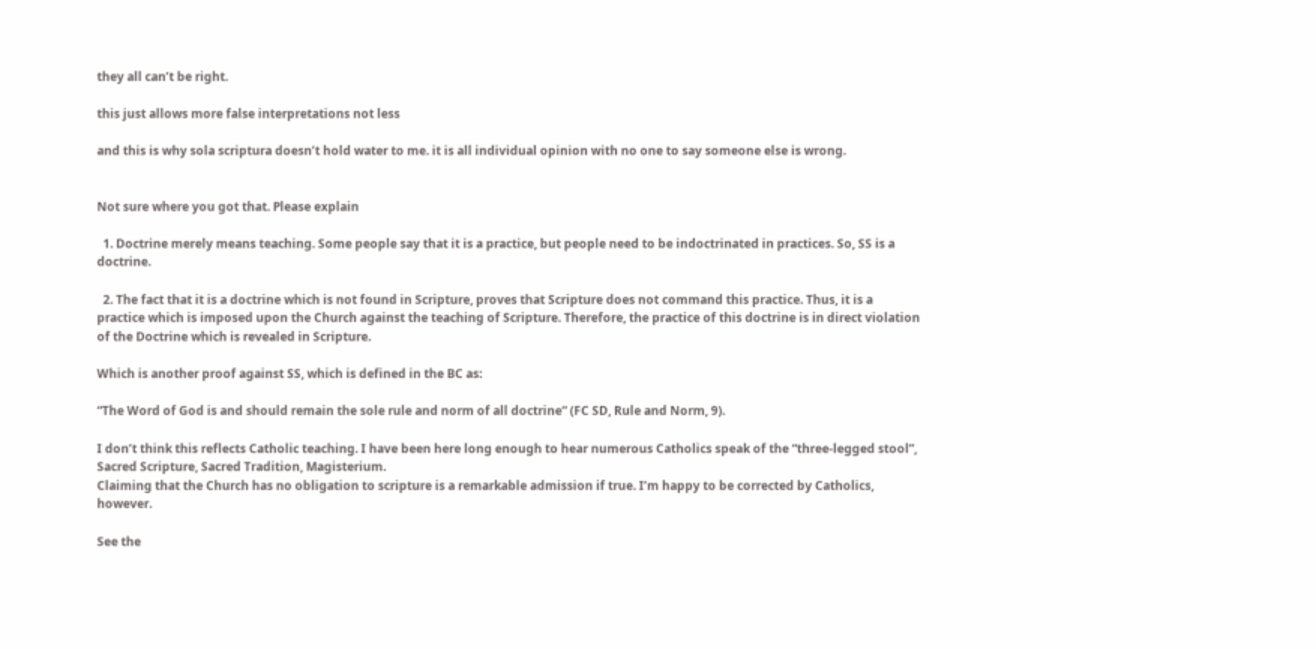they all can’t be right.

this just allows more false interpretations not less

and this is why sola scriptura doesn’t hold water to me. it is all individual opinion with no one to say someone else is wrong.


Not sure where you got that. Please explain

  1. Doctrine merely means teaching. Some people say that it is a practice, but people need to be indoctrinated in practices. So, SS is a doctrine.

  2. The fact that it is a doctrine which is not found in Scripture, proves that Scripture does not command this practice. Thus, it is a practice which is imposed upon the Church against the teaching of Scripture. Therefore, the practice of this doctrine is in direct violation of the Doctrine which is revealed in Scripture.

Which is another proof against SS, which is defined in the BC as:

“The Word of God is and should remain the sole rule and norm of all doctrine” (FC SD, Rule and Norm, 9).

I don’t think this reflects Catholic teaching. I have been here long enough to hear numerous Catholics speak of the “three-legged stool”, Sacred Scripture, Sacred Tradition, Magisterium.
Claiming that the Church has no obligation to scripture is a remarkable admission if true. I’m happy to be corrected by Catholics, however.

See the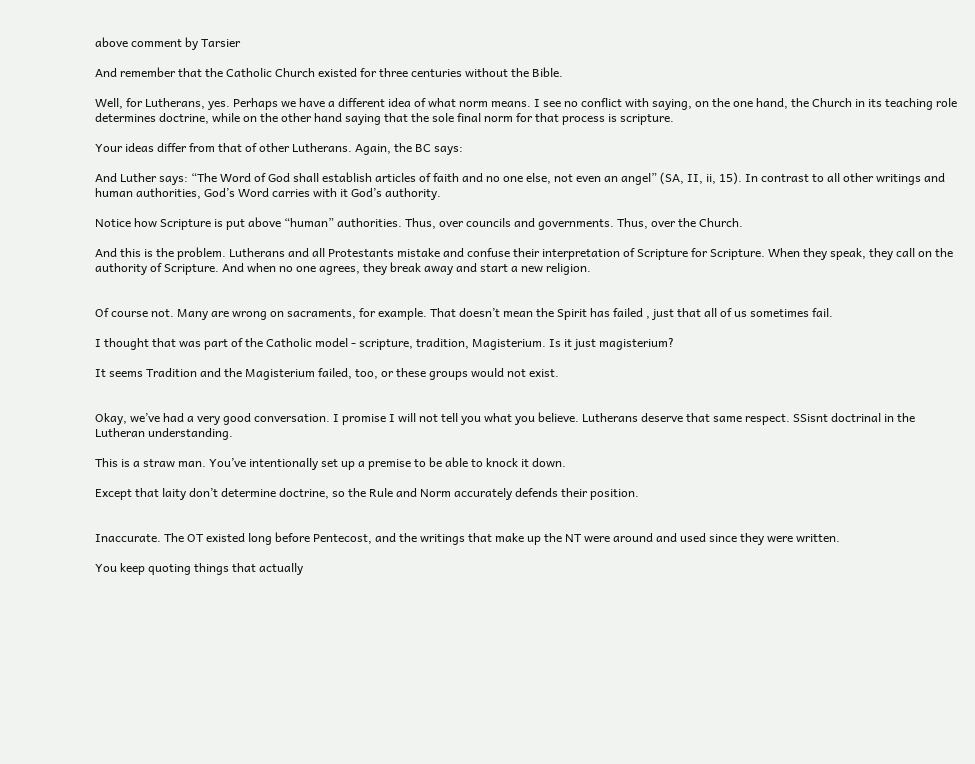above comment by Tarsier

And remember that the Catholic Church existed for three centuries without the Bible.

Well, for Lutherans, yes. Perhaps we have a different idea of what norm means. I see no conflict with saying, on the one hand, the Church in its teaching role determines doctrine, while on the other hand saying that the sole final norm for that process is scripture.

Your ideas differ from that of other Lutherans. Again, the BC says:

And Luther says: “The Word of God shall establish articles of faith and no one else, not even an angel” (SA, II, ii, 15). In contrast to all other writings and human authorities, God’s Word carries with it God’s authority.

Notice how Scripture is put above “human” authorities. Thus, over councils and governments. Thus, over the Church.

And this is the problem. Lutherans and all Protestants mistake and confuse their interpretation of Scripture for Scripture. When they speak, they call on the authority of Scripture. And when no one agrees, they break away and start a new religion.


Of course not. Many are wrong on sacraments, for example. That doesn’t mean the Spirit has failed , just that all of us sometimes fail.

I thought that was part of the Catholic model - scripture, tradition, Magisterium. Is it just magisterium?

It seems Tradition and the Magisterium failed, too, or these groups would not exist.


Okay, we’ve had a very good conversation. I promise I will not tell you what you believe. Lutherans deserve that same respect. SSisnt doctrinal in the Lutheran understanding.

This is a straw man. You’ve intentionally set up a premise to be able to knock it down.

Except that laity don’t determine doctrine, so the Rule and Norm accurately defends their position.


Inaccurate. The OT existed long before Pentecost, and the writings that make up the NT were around and used since they were written.

You keep quoting things that actually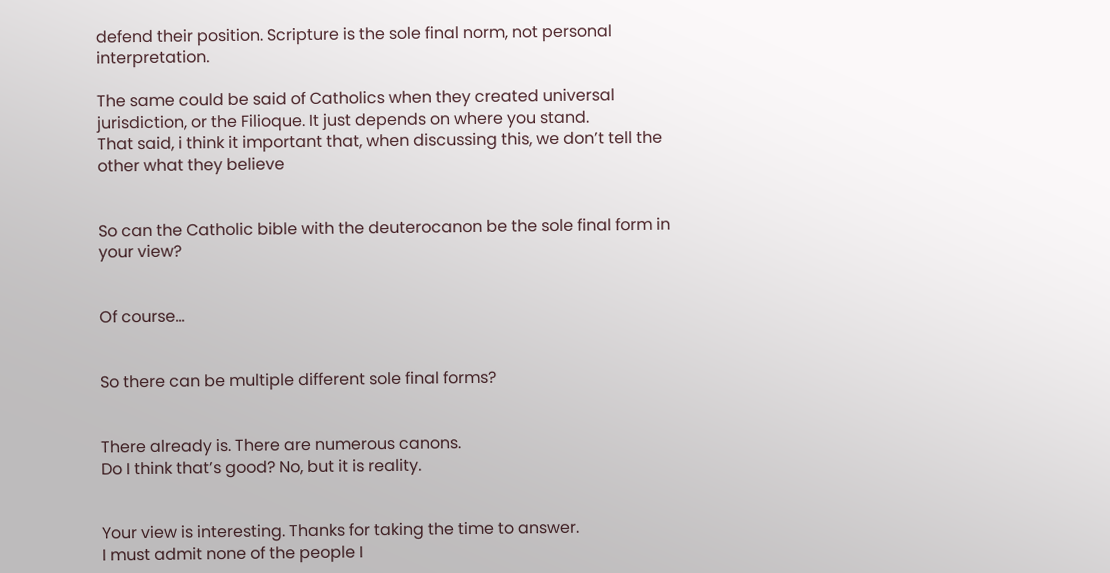defend their position. Scripture is the sole final norm, not personal interpretation.

The same could be said of Catholics when they created universal jurisdiction, or the Filioque. It just depends on where you stand.
That said, i think it important that, when discussing this, we don’t tell the other what they believe


So can the Catholic bible with the deuterocanon be the sole final form in your view?


Of course…


So there can be multiple different sole final forms?


There already is. There are numerous canons.
Do I think that’s good? No, but it is reality.


Your view is interesting. Thanks for taking the time to answer.
I must admit none of the people I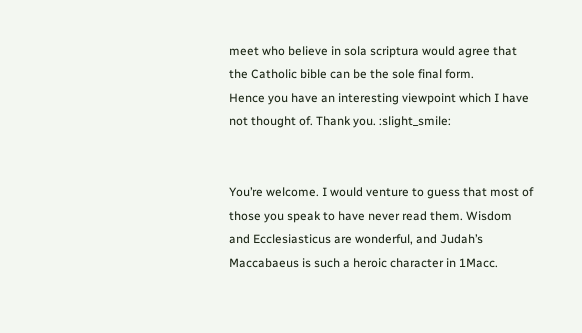meet who believe in sola scriptura would agree that the Catholic bible can be the sole final form.
Hence you have an interesting viewpoint which I have not thought of. Thank you. :slight_smile:


You’re welcome. I would venture to guess that most of those you speak to have never read them. Wisdom and Ecclesiasticus are wonderful, and Judah’s Maccabaeus is such a heroic character in 1Macc.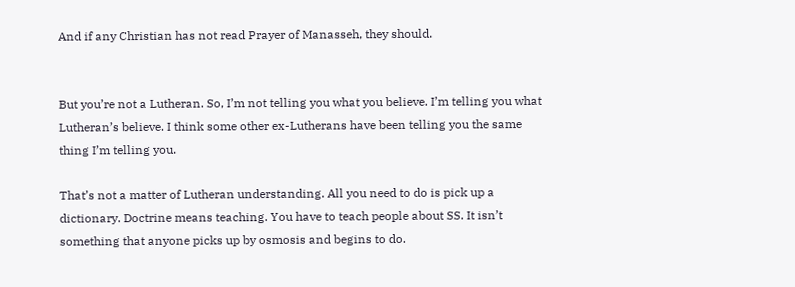And if any Christian has not read Prayer of Manasseh, they should.


But you’re not a Lutheran. So, I’m not telling you what you believe. I’m telling you what Lutheran’s believe. I think some other ex-Lutherans have been telling you the same thing I’m telling you.

That’s not a matter of Lutheran understanding. All you need to do is pick up a dictionary. Doctrine means teaching. You have to teach people about SS. It isn’t something that anyone picks up by osmosis and begins to do.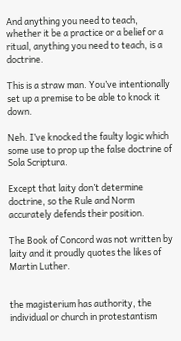And anything you need to teach, whether it be a practice or a belief or a ritual, anything you need to teach, is a doctrine.

This is a straw man. You’ve intentionally set up a premise to be able to knock it down.

Neh. I’ve knocked the faulty logic which some use to prop up the false doctrine of Sola Scriptura.

Except that laity don’t determine doctrine, so the Rule and Norm accurately defends their position.

The Book of Concord was not written by laity and it proudly quotes the likes of Martin Luther.


the magisterium has authority, the individual or church in protestantism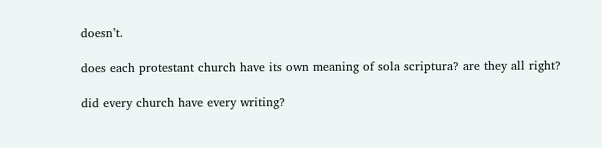doesn’t.

does each protestant church have its own meaning of sola scriptura? are they all right?

did every church have every writing?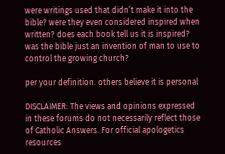were writings used that didn’t make it into the bible? were they even considered inspired when written? does each book tell us it is inspired? was the bible just an invention of man to use to control the growing church?

per your definition. others believe it is personal

DISCLAIMER: The views and opinions expressed in these forums do not necessarily reflect those of Catholic Answers. For official apologetics resources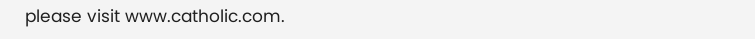please visit www.catholic.com.